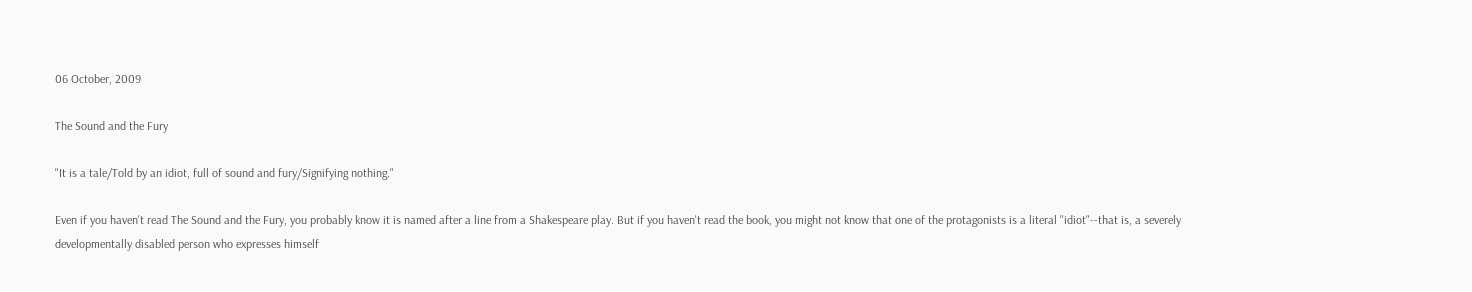06 October, 2009

The Sound and the Fury

"It is a tale/Told by an idiot, full of sound and fury/Signifying nothing."

Even if you haven't read The Sound and the Fury, you probably know it is named after a line from a Shakespeare play. But if you haven't read the book, you might not know that one of the protagonists is a literal "idiot"--that is, a severely developmentally disabled person who expresses himself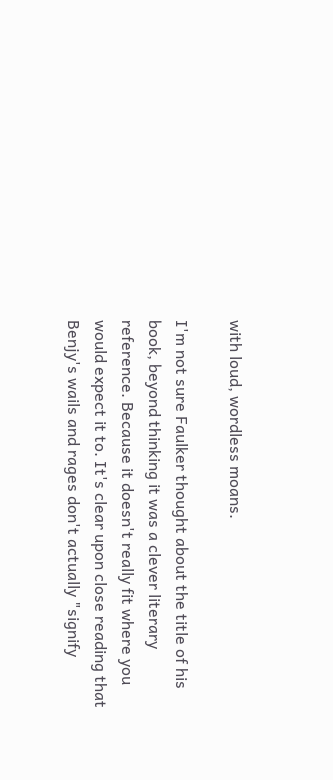with loud, wordless moans.

I'm not sure Faulker thought about the title of his book, beyond thinking it was a clever literary reference. Because it doesn't really fit where you would expect it to. It's clear upon close reading that Benjy's wails and rages don't actually "signify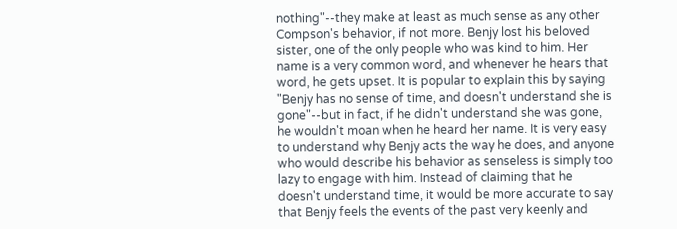nothing"--they make at least as much sense as any other Compson's behavior, if not more. Benjy lost his beloved sister, one of the only people who was kind to him. Her name is a very common word, and whenever he hears that word, he gets upset. It is popular to explain this by saying "Benjy has no sense of time, and doesn't understand she is gone"--but in fact, if he didn't understand she was gone, he wouldn't moan when he heard her name. It is very easy to understand why Benjy acts the way he does, and anyone who would describe his behavior as senseless is simply too lazy to engage with him. Instead of claiming that he doesn't understand time, it would be more accurate to say that Benjy feels the events of the past very keenly and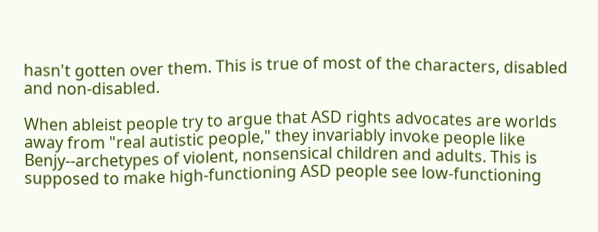hasn't gotten over them. This is true of most of the characters, disabled and non-disabled.

When ableist people try to argue that ASD rights advocates are worlds away from "real autistic people," they invariably invoke people like Benjy--archetypes of violent, nonsensical children and adults. This is supposed to make high-functioning ASD people see low-functioning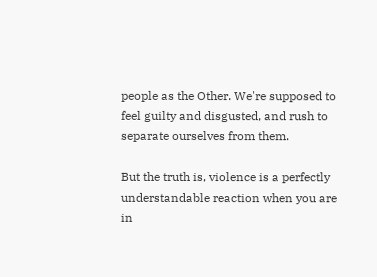people as the Other. We're supposed to feel guilty and disgusted, and rush to separate ourselves from them.

But the truth is, violence is a perfectly understandable reaction when you are in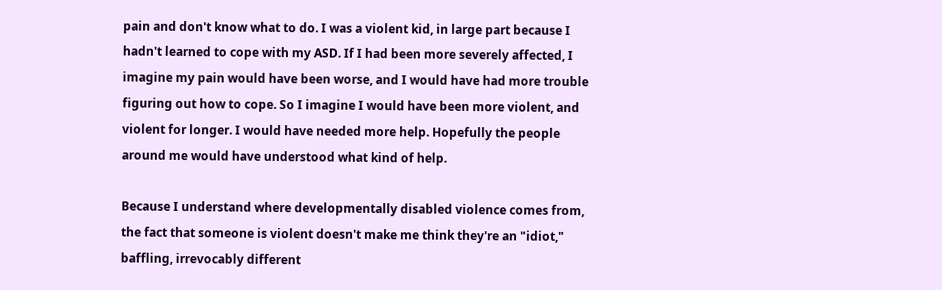pain and don't know what to do. I was a violent kid, in large part because I hadn't learned to cope with my ASD. If I had been more severely affected, I imagine my pain would have been worse, and I would have had more trouble figuring out how to cope. So I imagine I would have been more violent, and violent for longer. I would have needed more help. Hopefully the people around me would have understood what kind of help.

Because I understand where developmentally disabled violence comes from, the fact that someone is violent doesn't make me think they're an "idiot," baffling, irrevocably different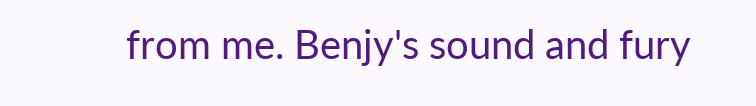from me. Benjy's sound and fury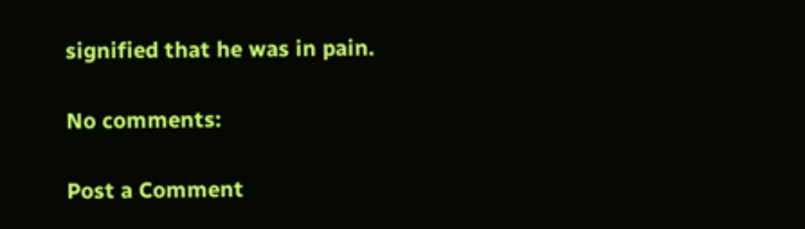signified that he was in pain.

No comments:

Post a Comment